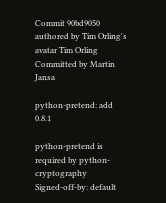Commit 90bd9050 authored by Tim Orling's avatar Tim Orling Committed by Martin Jansa

python-pretend: add 0.8.1

python-pretend is required by python-cryptography
Signed-off-by: default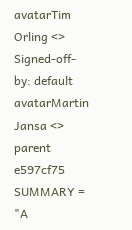avatarTim Orling <>
Signed-off-by: default avatarMartin Jansa <>
parent e597cf75
SUMMARY = "A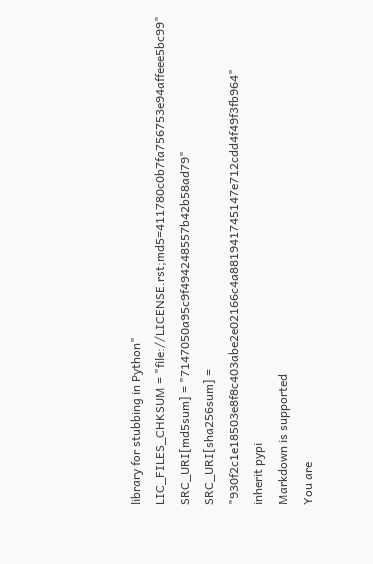library for stubbing in Python"
LIC_FILES_CHKSUM = "file://LICENSE.rst;md5=411780c0b7fa756753e94affeee5bc99"
SRC_URI[md5sum] = "7147050a95c9f494248557b42b58ad79"
SRC_URI[sha256sum] = "930f2c1e18503e8f8c403abe2e02166c4a881941745147e712cdd4f49f3fb964"
inherit pypi
Markdown is supported
You are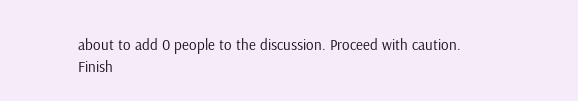about to add 0 people to the discussion. Proceed with caution.
Finish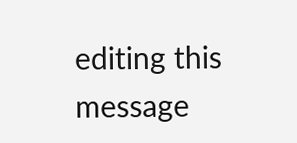editing this message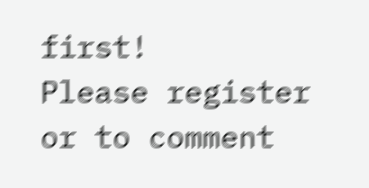first!
Please register or to comment